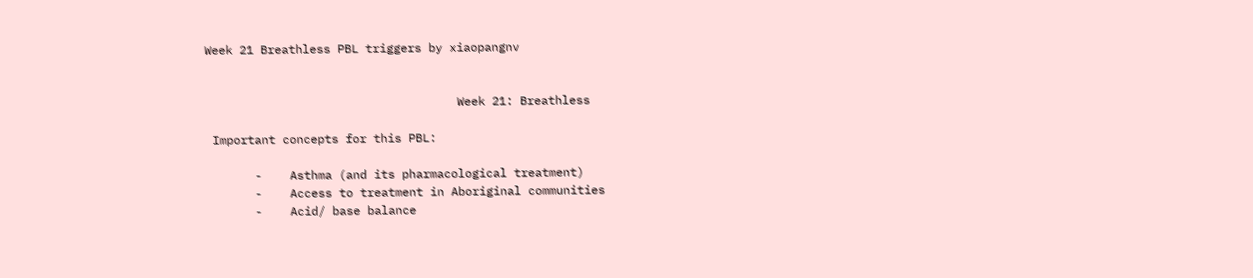Week 21 Breathless PBL triggers by xiaopangnv


                                    Week 21: Breathless

 Important concepts for this PBL:

       -    Asthma (and its pharmacological treatment)
       -    Access to treatment in Aboriginal communities
       -    Acid/ base balance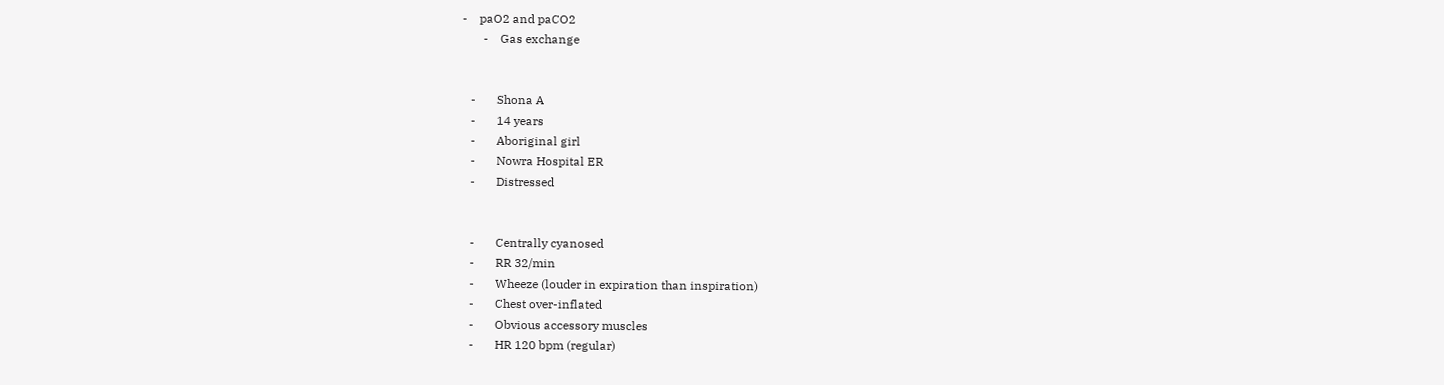-    paO2 and paCO2
       -    Gas exchange


   -       Shona A
   -       14 years
   -       Aboriginal girl
   -       Nowra Hospital ER
   -       Distressed


   -       Centrally cyanosed
   -       RR 32/min
   -       Wheeze (louder in expiration than inspiration)
   -       Chest over-inflated
   -       Obvious accessory muscles
   -       HR 120 bpm (regular)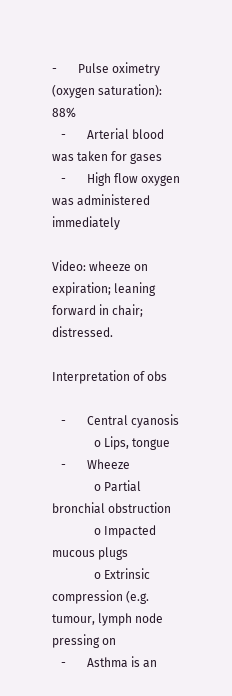-       Pulse oximetry (oxygen saturation): 88%
   -       Arterial blood was taken for gases
   -       High flow oxygen was administered immediately

Video: wheeze on expiration; leaning forward in chair; distressed.

Interpretation of obs

   -       Central cyanosis
              o Lips, tongue
   -       Wheeze
              o Partial bronchial obstruction
              o Impacted mucous plugs
              o Extrinsic compression (e.g. tumour, lymph node pressing on
   -       Asthma is an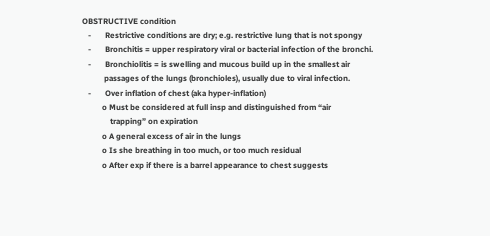OBSTRUCTIVE condition
   -       Restrictive conditions are dry; e.g. restrictive lung that is not spongy
   -       Bronchitis = upper respiratory viral or bacterial infection of the bronchi.
   -       Bronchiolitis = is swelling and mucous build up in the smallest air
           passages of the lungs (bronchioles), usually due to viral infection.
   -       Over inflation of chest (aka hyper-inflation)
          o Must be considered at full insp and distinguished from “air
              trapping” on expiration
          o A general excess of air in the lungs
          o Is she breathing in too much, or too much residual
          o After exp if there is a barrel appearance to chest suggests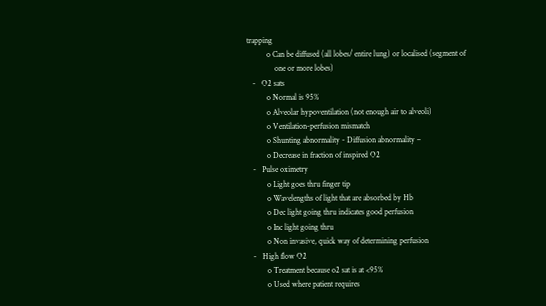trapping
          o Can be diffused (all lobes/ entire lung) or localised (segment of
              one or more lobes)
   -   O2 sats
          o Normal is 95%
          o Alveolar hypoventilation (not enough air to alveoli)
          o Ventilation-perfusion mismatch
          o Shunting abnormality - Diffusion abnormality –
          o Decrease in fraction of inspired O2
   -   Pulse oximetry
          o Light goes thru finger tip
          o Wavelengths of light that are absorbed by Hb
          o Dec light going thru indicates good perfusion
          o Inc light going thru
          o Non invasive, quick way of determining perfusion
   -   High flow O2
          o Treatment because o2 sat is at <95%
          o Used where patient requires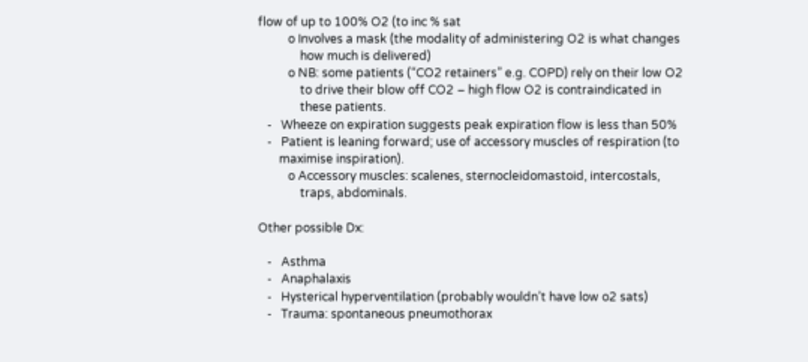flow of up to 100% O2 (to inc % sat
          o Involves a mask (the modality of administering O2 is what changes
              how much is delivered)
          o NB: some patients (“CO2 retainers” e.g. COPD) rely on their low O2
              to drive their blow off CO2 – high flow O2 is contraindicated in
              these patients.
   -   Wheeze on expiration suggests peak expiration flow is less than 50%
   -   Patient is leaning forward; use of accessory muscles of respiration (to
       maximise inspiration).
          o Accessory muscles: scalenes, sternocleidomastoid, intercostals,
              traps, abdominals.

Other possible Dx:

   -   Asthma
   -   Anaphalaxis
   -   Hysterical hyperventilation (probably wouldn’t have low o2 sats)
   -   Trauma: spontaneous pneumothorax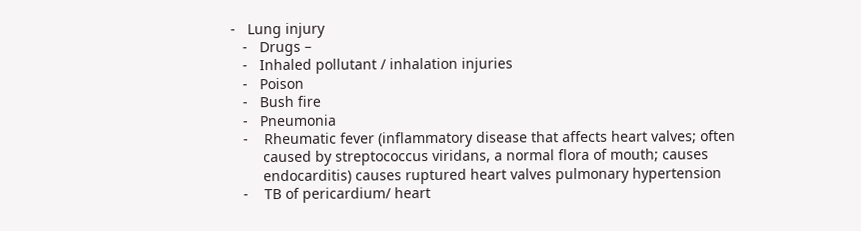-   Lung injury
   -   Drugs –
   -   Inhaled pollutant / inhalation injuries
   -   Poison
   -   Bush fire
   -   Pneumonia
   -    Rheumatic fever (inflammatory disease that affects heart valves; often
        caused by streptococcus viridans, a normal flora of mouth; causes
        endocarditis) causes ruptured heart valves pulmonary hypertension
   -    TB of pericardium/ heart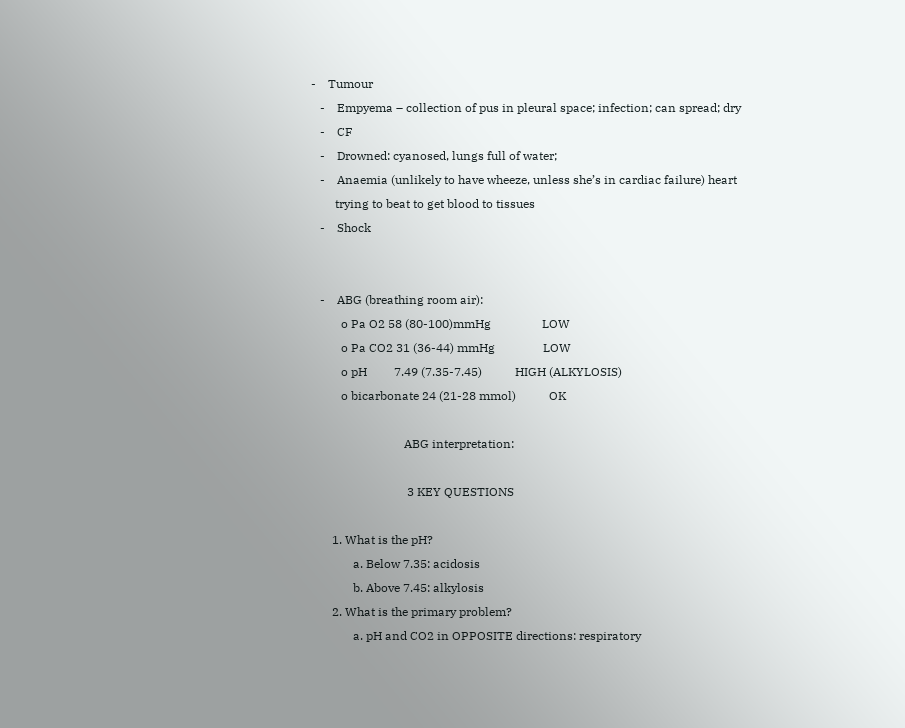-    Tumour
   -    Empyema – collection of pus in pleural space; infection; can spread; dry
   -    CF
   -    Drowned: cyanosed, lungs full of water;
   -    Anaemia (unlikely to have wheeze, unless she’s in cardiac failure) heart
        trying to beat to get blood to tissues
   -    Shock


   -    ABG (breathing room air):
          o Pa O2 58 (80-100)mmHg                 LOW
          o Pa CO2 31 (36-44) mmHg                LOW
          o pH         7.49 (7.35-7.45)           HIGH (ALKYLOSIS)
          o bicarbonate 24 (21-28 mmol)           OK

                               ABG interpretation:

                                3 KEY QUESTIONS

       1. What is the pH?
              a. Below 7.35: acidosis
              b. Above 7.45: alkylosis
       2. What is the primary problem?
              a. pH and CO2 in OPPOSITE directions: respiratory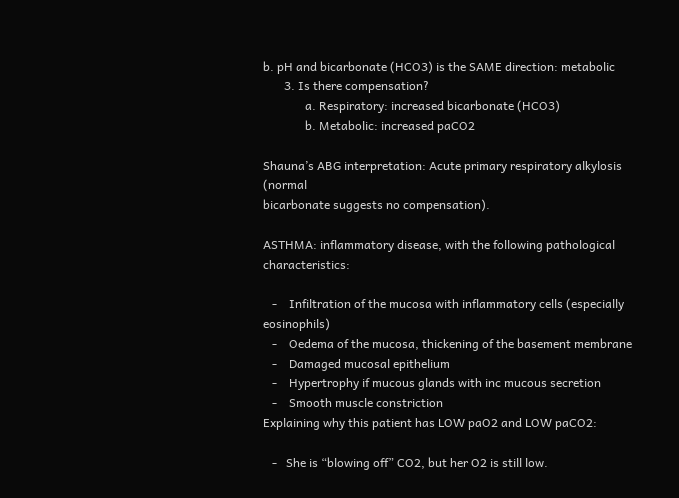b. pH and bicarbonate (HCO3) is the SAME direction: metabolic
       3. Is there compensation?
              a. Respiratory: increased bicarbonate (HCO3)
              b. Metabolic: increased paCO2

Shauna’s ABG interpretation: Acute primary respiratory alkylosis (normal
bicarbonate suggests no compensation).

ASTHMA: inflammatory disease, with the following pathological characteristics:

   -    Infiltration of the mucosa with inflammatory cells (especially eosinophils)
   -    Oedema of the mucosa, thickening of the basement membrane
   -    Damaged mucosal epithelium
   -    Hypertrophy if mucous glands with inc mucous secretion
   -    Smooth muscle constriction
Explaining why this patient has LOW paO2 and LOW paCO2:

   -   She is “blowing off” CO2, but her O2 is still low.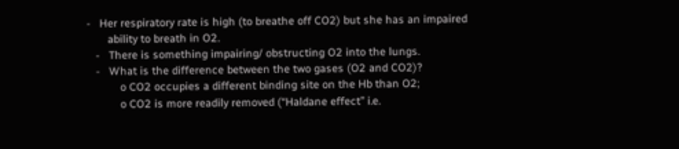-   Her respiratory rate is high (to breathe off CO2) but she has an impaired
       ability to breath in O2.
   -   There is something impairing/ obstructing O2 into the lungs.
   -   What is the difference between the two gases (O2 and CO2)?
           o CO2 occupies a different binding site on the Hb than O2;
           o CO2 is more readily removed (“Haldane effect” i.e.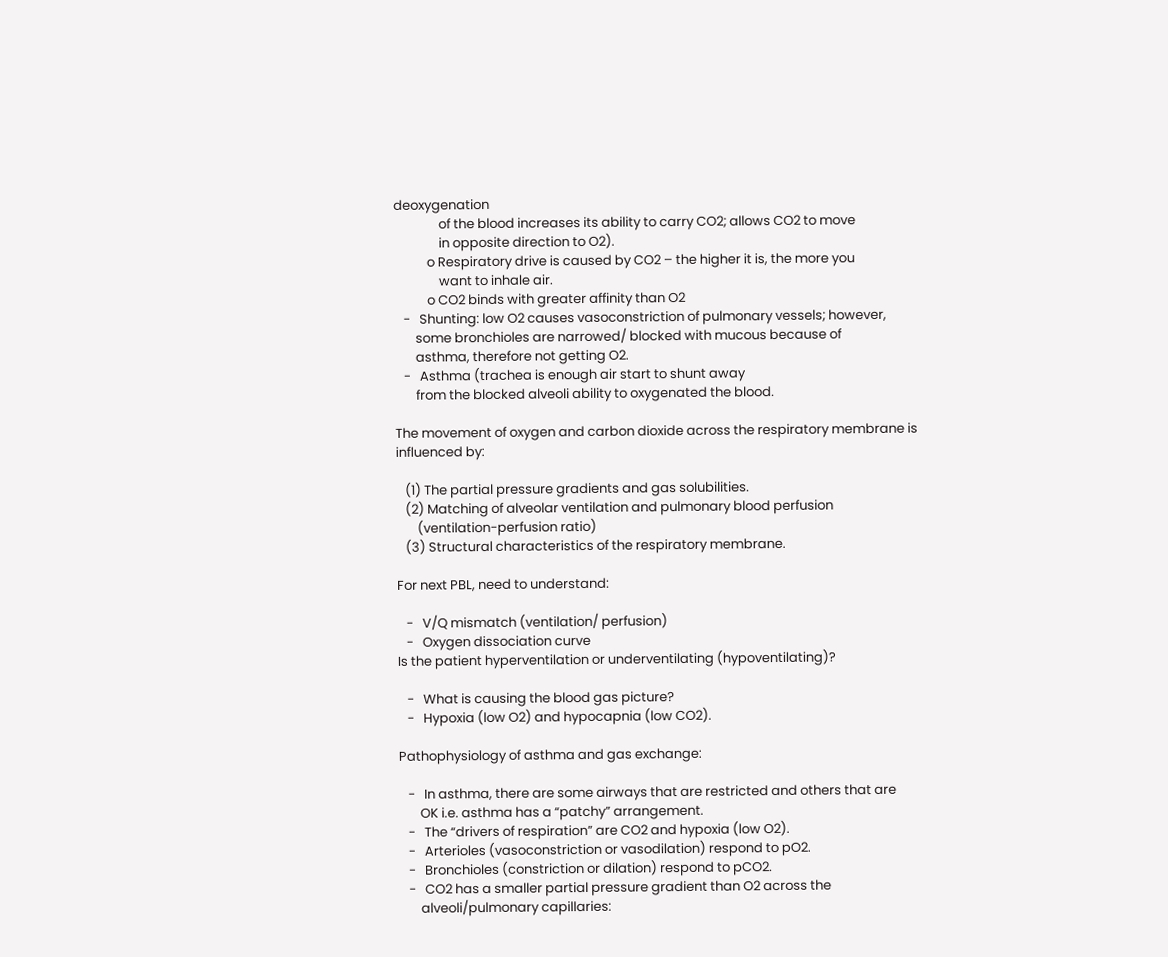deoxygenation
               of the blood increases its ability to carry CO2; allows CO2 to move
               in opposite direction to O2).
           o Respiratory drive is caused by CO2 – the higher it is, the more you
               want to inhale air.
           o CO2 binds with greater affinity than O2
   -   Shunting: low O2 causes vasoconstriction of pulmonary vessels; however,
       some bronchioles are narrowed/ blocked with mucous because of
       asthma, therefore not getting O2.
   -   Asthma (trachea is enough air start to shunt away
       from the blocked alveoli ability to oxygenated the blood.

The movement of oxygen and carbon dioxide across the respiratory membrane is
influenced by:

   (1) The partial pressure gradients and gas solubilities.
   (2) Matching of alveolar ventilation and pulmonary blood perfusion
       (ventilation-perfusion ratio)
   (3) Structural characteristics of the respiratory membrane.

For next PBL, need to understand:

   -   V/Q mismatch (ventilation/ perfusion)
   -   Oxygen dissociation curve
Is the patient hyperventilation or underventilating (hypoventilating)?

   -   What is causing the blood gas picture?
   -   Hypoxia (low O2) and hypocapnia (low CO2).

Pathophysiology of asthma and gas exchange:

   -   In asthma, there are some airways that are restricted and others that are
       OK i.e. asthma has a “patchy” arrangement.
   -   The “drivers of respiration” are CO2 and hypoxia (low O2).
   -   Arterioles (vasoconstriction or vasodilation) respond to pO2.
   -   Bronchioles (constriction or dilation) respond to pCO2.
   -   CO2 has a smaller partial pressure gradient than O2 across the
       alveoli/pulmonary capillaries: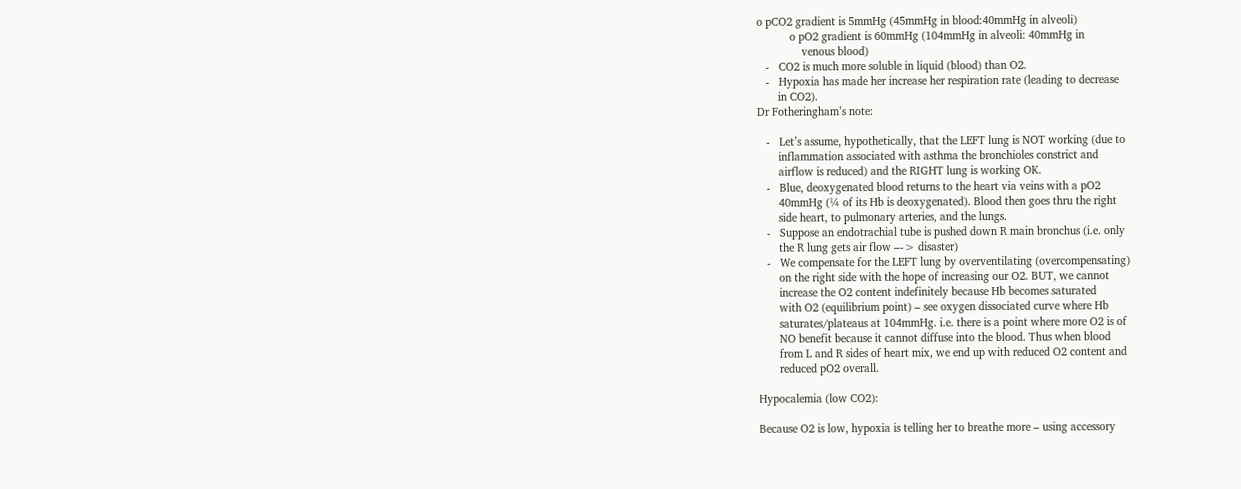o pCO2 gradient is 5mmHg (45mmHg in blood:40mmHg in alveoli)
           o pO2 gradient is 60mmHg (104mmHg in alveoli: 40mmHg in
               venous blood)
   -   CO2 is much more soluble in liquid (blood) than O2.
   -   Hypoxia has made her increase her respiration rate (leading to decrease
       in CO2).
Dr Fotheringham’s note:

   -   Let’s assume, hypothetically, that the LEFT lung is NOT working (due to
       inflammation associated with asthma the bronchioles constrict and
       airflow is reduced) and the RIGHT lung is working OK.
   -   Blue, deoxygenated blood returns to the heart via veins with a pO2
       40mmHg (¼ of its Hb is deoxygenated). Blood then goes thru the right
       side heart, to pulmonary arteries, and the lungs.
   -   Suppose an endotrachial tube is pushed down R main bronchus (i.e. only
       the R lung gets air flow –-> disaster)
   -   We compensate for the LEFT lung by overventilating (overcompensating)
       on the right side with the hope of increasing our O2. BUT, we cannot
       increase the O2 content indefinitely because Hb becomes saturated
       with O2 (equilibrium point) – see oxygen dissociated curve where Hb
       saturates/plateaus at 104mmHg. i.e. there is a point where more O2 is of
       NO benefit because it cannot diffuse into the blood. Thus when blood
       from L and R sides of heart mix, we end up with reduced O2 content and
       reduced pO2 overall.

Hypocalemia (low CO2):

Because O2 is low, hypoxia is telling her to breathe more – using accessory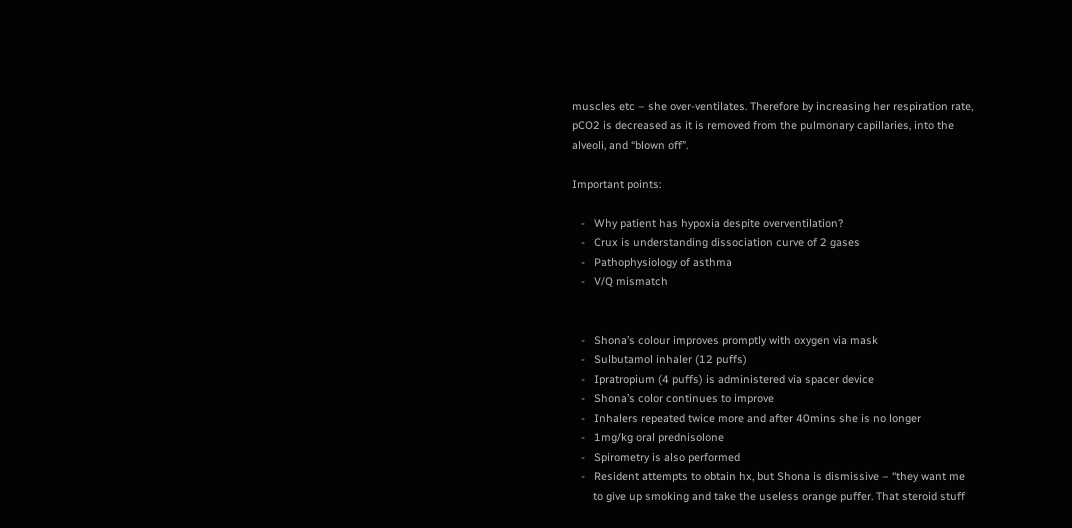muscles etc – she over-ventilates. Therefore by increasing her respiration rate,
pCO2 is decreased as it is removed from the pulmonary capillaries, into the
alveoli, and “blown off”.

Important points:

   -   Why patient has hypoxia despite overventilation?
   -   Crux is understanding dissociation curve of 2 gases
   -   Pathophysiology of asthma
   -   V/Q mismatch


   -   Shona’s colour improves promptly with oxygen via mask
   -   Sulbutamol inhaler (12 puffs)
   -   Ipratropium (4 puffs) is administered via spacer device
   -   Shona’s color continues to improve
   -   Inhalers repeated twice more and after 40mins she is no longer
   -   1mg/kg oral prednisolone
   -   Spirometry is also performed
   -   Resident attempts to obtain hx, but Shona is dismissive – “they want me
       to give up smoking and take the useless orange puffer. That steroid stuff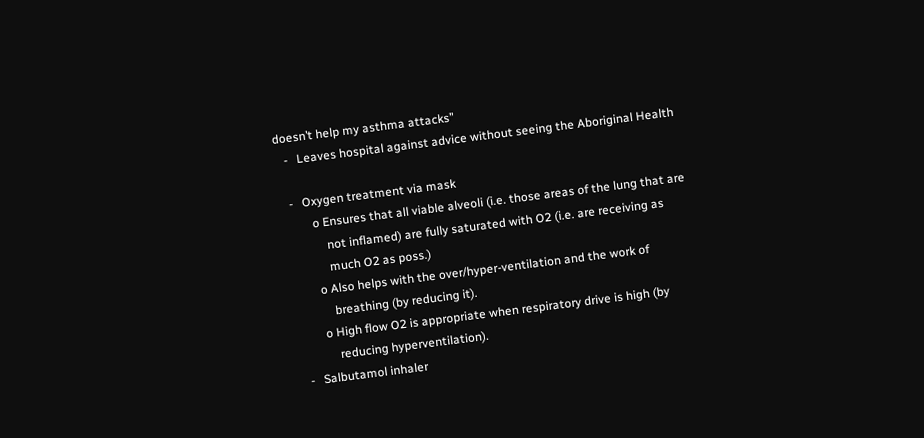doesn’t help my asthma attacks”
   -   Leaves hospital against advice without seeing the Aboriginal Health

   -   Oxygen treatment via mask
          o Ensures that all viable alveoli (i.e. those areas of the lung that are
              not inflamed) are fully saturated with O2 (i.e. are receiving as
              much O2 as poss.)
          o Also helps with the over/hyper-ventilation and the work of
              breathing (by reducing it).
          o High flow O2 is appropriate when respiratory drive is high (by
              reducing hyperventilation).
   -   Salbutamol inhaler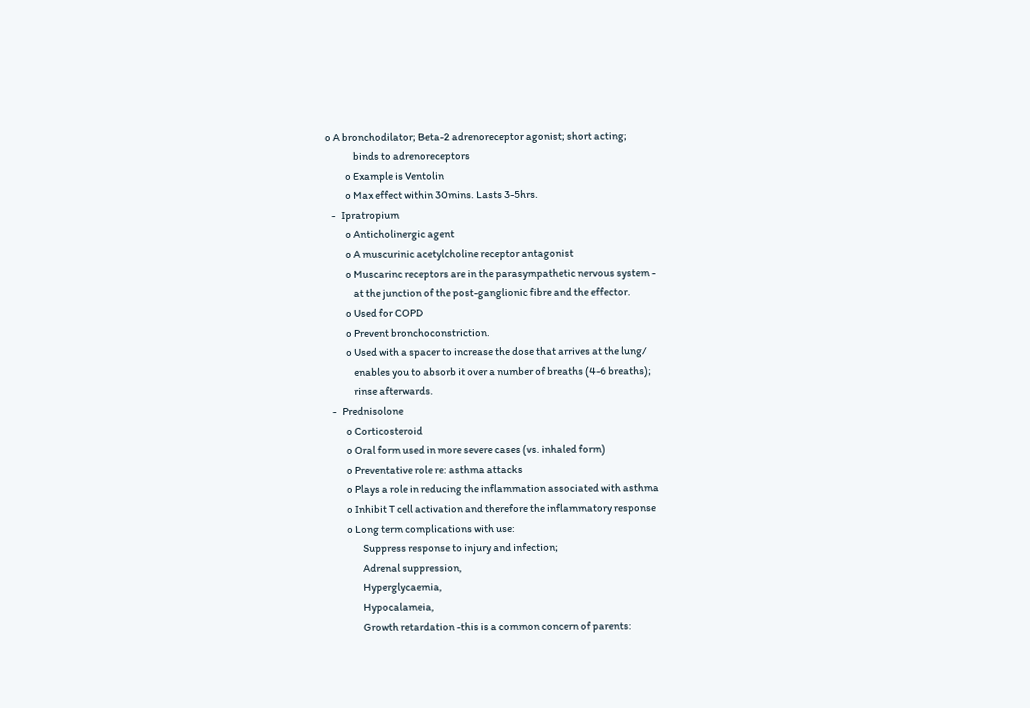o A bronchodilator; Beta-2 adrenoreceptor agonist; short acting;
              binds to adrenoreceptors
          o Example is Ventolin
          o Max effect within 30mins. Lasts 3-5hrs.
   -   Ipratropium
          o Anticholinergic agent
          o A muscurinic acetylcholine receptor antagonist
          o Muscarinc receptors are in the parasympathetic nervous system -
              at the junction of the post-ganglionic fibre and the effector.
          o Used for COPD
          o Prevent bronchoconstriction.
          o Used with a spacer to increase the dose that arrives at the lung/
              enables you to absorb it over a number of breaths (4-6 breaths);
              rinse afterwards.
   -   Prednisolone
          o Corticosteroid
          o Oral form used in more severe cases (vs. inhaled form)
          o Preventative role re: asthma attacks
          o Plays a role in reducing the inflammation associated with asthma
          o Inhibit T cell activation and therefore the inflammatory response
          o Long term complications with use:
                  Suppress response to injury and infection;
                  Adrenal suppression,
                  Hyperglycaemia,
                  Hypocalameia,
                  Growth retardation -this is a common concern of parents: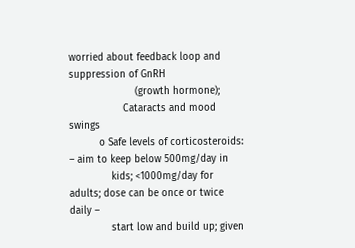worried about feedback loop and suppression of GnRH
                      (growth hormone);
                  Cataracts and mood swings
          o Safe levels of corticosteroids: – aim to keep below 500mg/day in
              kids; <1000mg/day for adults; dose can be once or twice daily –
              start low and build up; given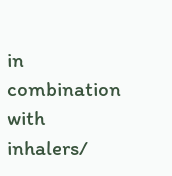in combination with inhalers/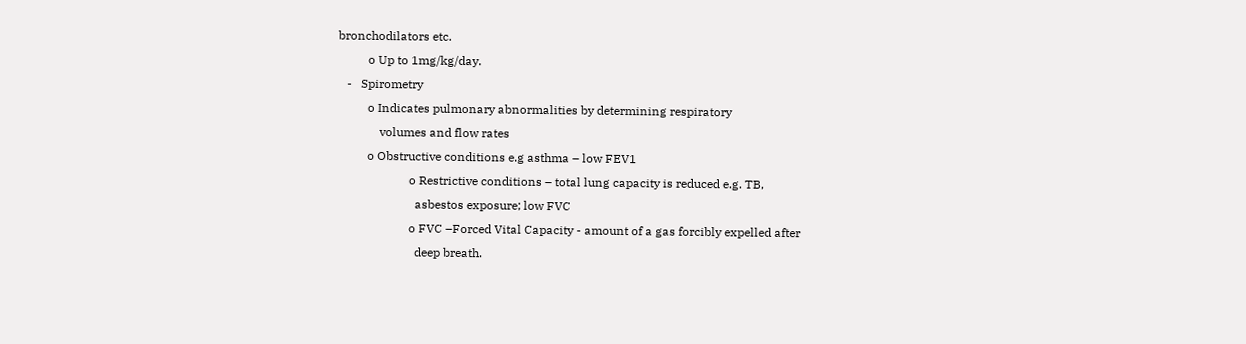bronchodilators etc.
          o Up to 1mg/kg/day.
   -   Spirometry
          o Indicates pulmonary abnormalities by determining respiratory
              volumes and flow rates
          o Obstructive conditions e.g asthma – low FEV1
                        o Restrictive conditions – total lung capacity is reduced e.g. TB,
                          asbestos exposure; low FVC
                        o FVC –Forced Vital Capacity - amount of a gas forcibly expelled after
                          deep breath.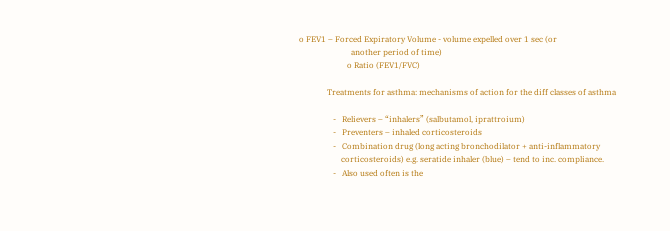o FEV1 – Forced Expiratory Volume - volume expelled over 1 sec (or
                          another period of time)
                        o Ratio (FEV1/FVC)

              Treatments for asthma: mechanisms of action for the diff classes of asthma

                 -   Relievers – “inhalers” (salbutamol, iprattroium)
                 -   Preventers – inhaled corticosteroids
                 -   Combination drug (long acting bronchodilator + anti-inflammatory
                     corticosteroids) e.g. seratide inhaler (blue) – tend to inc. compliance.
                 -   Also used often is the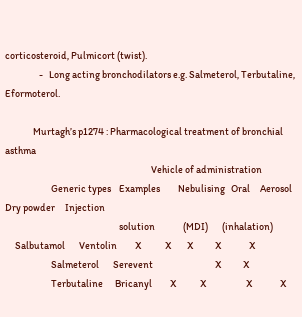corticosteroid, Pulmicort (twist).
                 -   Long acting bronchodilators e.g. Salmeterol, Terbutaline, Eformoterol.

              Murtagh’s p1274 : Pharmacological treatment of bronchial asthma
                                                                         Vehicle of administration
                       Generic types    Examples         Nebulising   Oral     Aerosol     Dry powder     Injection
                                                         solution              (MDI)       (inhalation)
     Salbutamol       Ventolin         X            X        X           X              X
                       Salmeterol       Serevent                               X           X
                       Terbutaline      Bricanyl         X            X                    X              X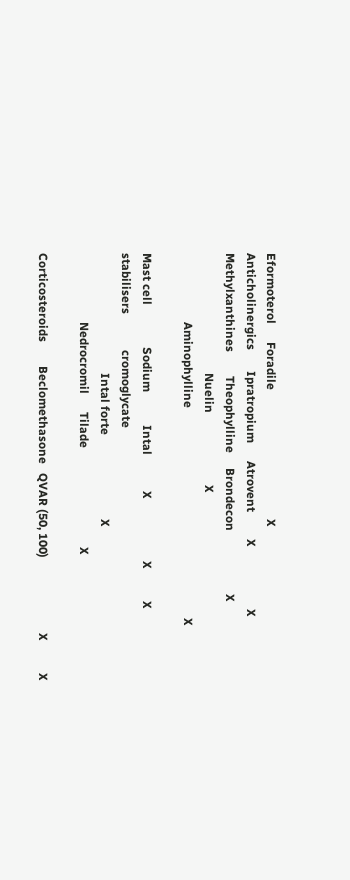Eformoterol      Foradile                                           X
Anticholinergics       Ipratropium      Atrovent         X                     X
Methylxanthines        Theophylline     Brondecon                     X
                                        Nuelin                        X
                       Aminophylline                                                                      X

Mast cell              Sodium           Intal            X                     X           X
stabilisers            cromoglycate
                                        Intal forte                            X
                       Nedrocromil      Tilade                                 X

Corticosteroids        Beclomethasone   QVAR (50, 100)                         X           X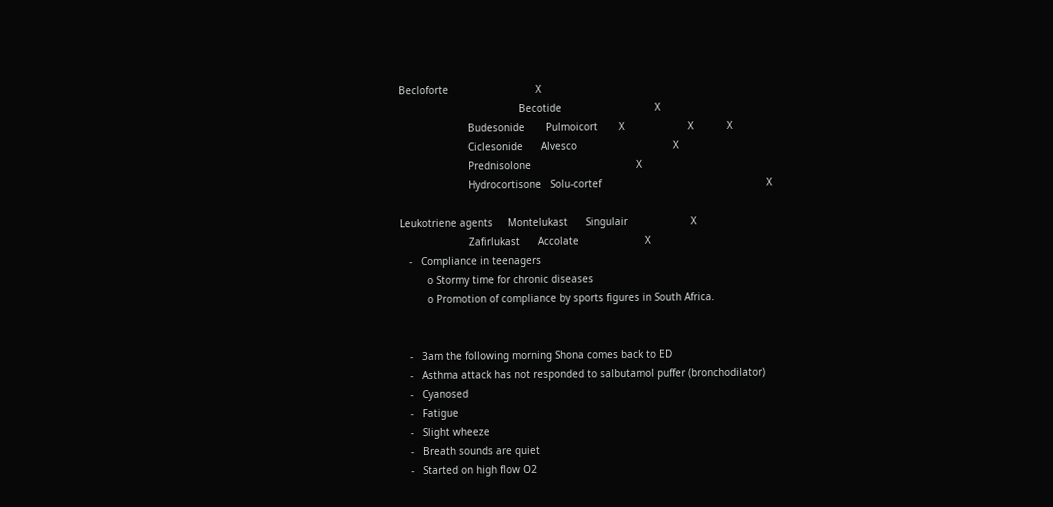Becloforte                             X
                                        Becotide                               X
                       Budesonide       Pulmoicort       X                     X           X
                       Ciclesonide      Alvesco                                X
                       Prednisolone                                   X
                       Hydrocortisone   Solu-cortef                                                       X

Leukotriene agents     Montelukast      Singulair                     X
                       Zafirlukast      Accolate                      X
   -   Compliance in teenagers
         o Stormy time for chronic diseases
         o Promotion of compliance by sports figures in South Africa.


   -   3am the following morning Shona comes back to ED
   -   Asthma attack has not responded to salbutamol puffer (bronchodilator)
   -   Cyanosed
   -   Fatigue
   -   Slight wheeze
   -   Breath sounds are quiet
   -   Started on high flow O2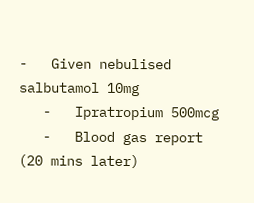-   Given nebulised salbutamol 10mg
   -   Ipratropium 500mcg
   -   Blood gas report (20 mins later)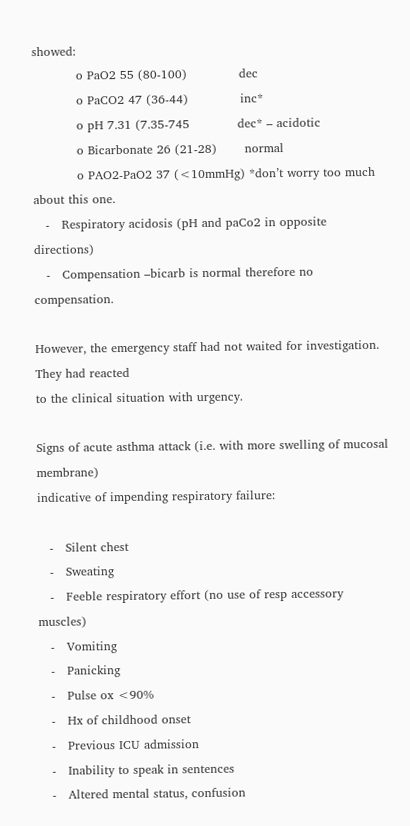showed:
           o PaO2 55 (80-100)             dec
           o PaCO2 47 (36-44)             inc*
           o pH 7.31 (7.35-745            dec* – acidotic
           o Bicarbonate 26 (21-28)       normal
           o PAO2-PaO2 37 (<10mmHg) *don’t worry too much about this one.
   -   Respiratory acidosis (pH and paCo2 in opposite directions)
   -   Compensation –bicarb is normal therefore no compensation.

However, the emergency staff had not waited for investigation. They had reacted
to the clinical situation with urgency.

Signs of acute asthma attack (i.e. with more swelling of mucosal membrane)
indicative of impending respiratory failure:

   -   Silent chest
   -   Sweating
   -   Feeble respiratory effort (no use of resp accessory muscles)
   -   Vomiting
   -   Panicking
   -   Pulse ox <90%
   -   Hx of childhood onset
   -   Previous ICU admission
   -   Inability to speak in sentences
   -   Altered mental status, confusion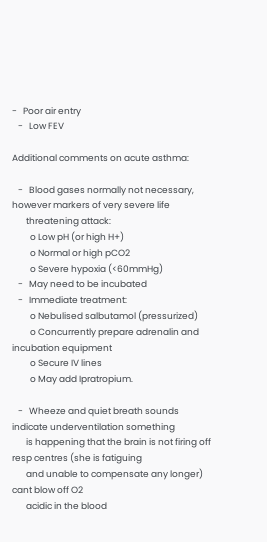-   Poor air entry
   -   Low FEV

Additional comments on acute asthma:

   -   Blood gases normally not necessary, however markers of very severe life
       threatening attack:
         o Low pH (or high H+)
         o Normal or high pCO2
         o Severe hypoxia (<60mmHg)
   -   May need to be incubated
   -   Immediate treatment:
         o Nebulised salbutamol (pressurized)
         o Concurrently prepare adrenalin and incubation equipment
         o Secure IV lines
         o May add Ipratropium.

   -   Wheeze and quiet breath sounds indicate underventilation something
       is happening that the brain is not firing off resp centres (she is fatiguing
       and unable to compensate any longer) cant blow off O2
       acidic in the blood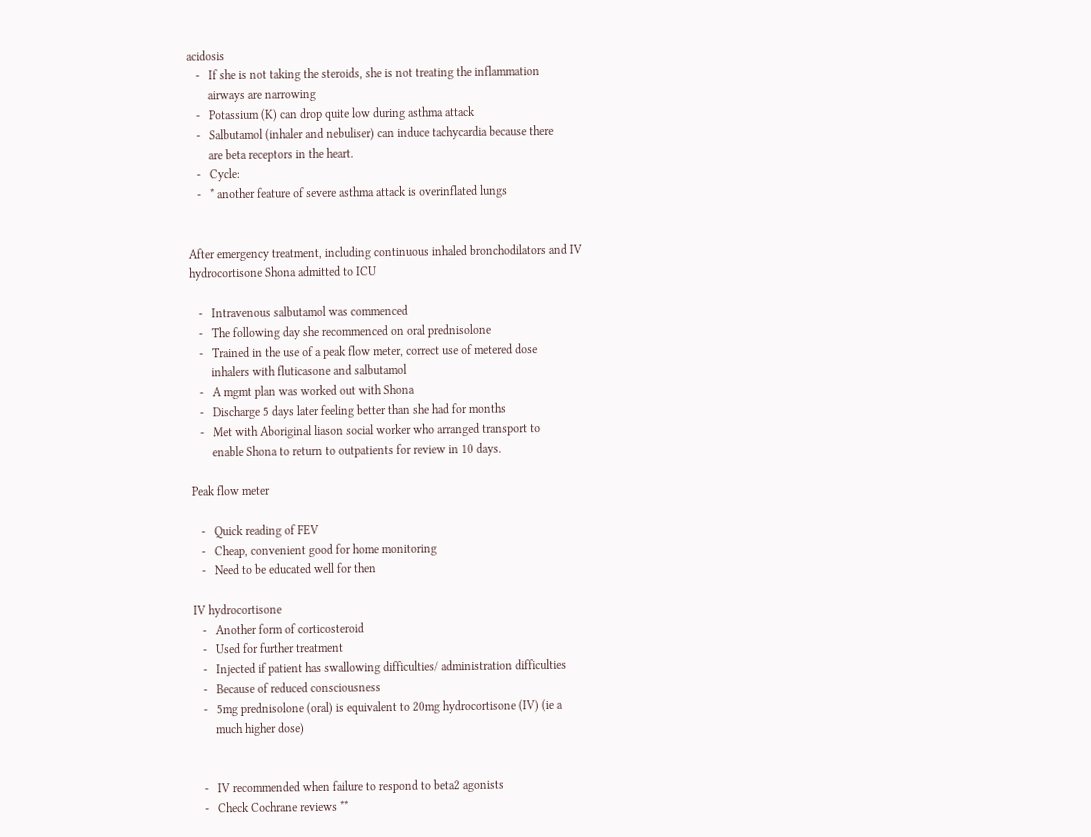acidosis
   -   If she is not taking the steroids, she is not treating the inflammation
       airways are narrowing
   -   Potassium (K) can drop quite low during asthma attack
   -   Salbutamol (inhaler and nebuliser) can induce tachycardia because there
       are beta receptors in the heart.
   -   Cycle:
   -   * another feature of severe asthma attack is overinflated lungs


After emergency treatment, including continuous inhaled bronchodilators and IV
hydrocortisone Shona admitted to ICU

   -   Intravenous salbutamol was commenced
   -   The following day she recommenced on oral prednisolone
   -   Trained in the use of a peak flow meter, correct use of metered dose
       inhalers with fluticasone and salbutamol
   -   A mgmt plan was worked out with Shona
   -   Discharge 5 days later feeling better than she had for months
   -   Met with Aboriginal liason social worker who arranged transport to
       enable Shona to return to outpatients for review in 10 days.

Peak flow meter

   -   Quick reading of FEV
   -   Cheap, convenient good for home monitoring
   -   Need to be educated well for then

IV hydrocortisone
   -   Another form of corticosteroid
   -   Used for further treatment
   -   Injected if patient has swallowing difficulties/ administration difficulties
   -   Because of reduced consciousness
   -   5mg prednisolone (oral) is equivalent to 20mg hydrocortisone (IV) (ie a
       much higher dose)


   -   IV recommended when failure to respond to beta2 agonists
   -   Check Cochrane reviews **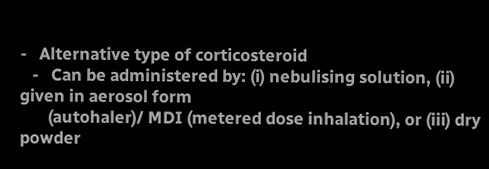-   Alternative type of corticosteroid
   -   Can be administered by: (i) nebulising solution, (ii) given in aerosol form
       (autohaler)/ MDI (metered dose inhalation), or (iii) dry powder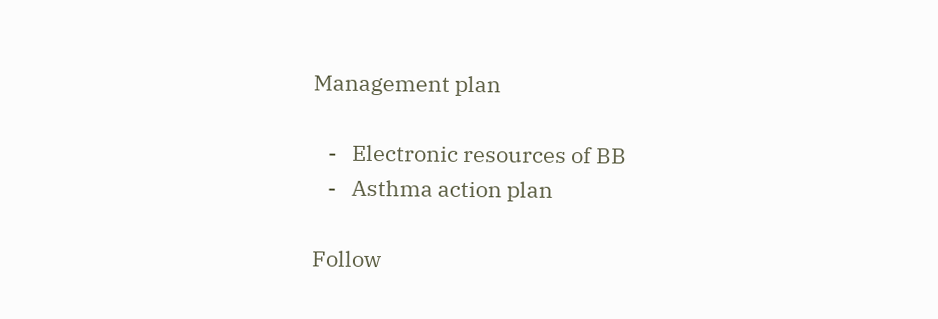Management plan

   -   Electronic resources of BB
   -   Asthma action plan

Follow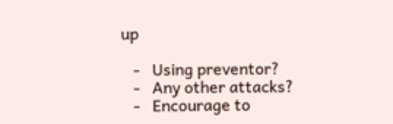up

   -   Using preventor?
   -   Any other attacks?
   -   Encourage to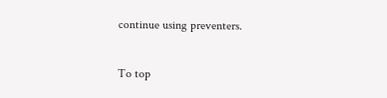continue using preventers.

To top